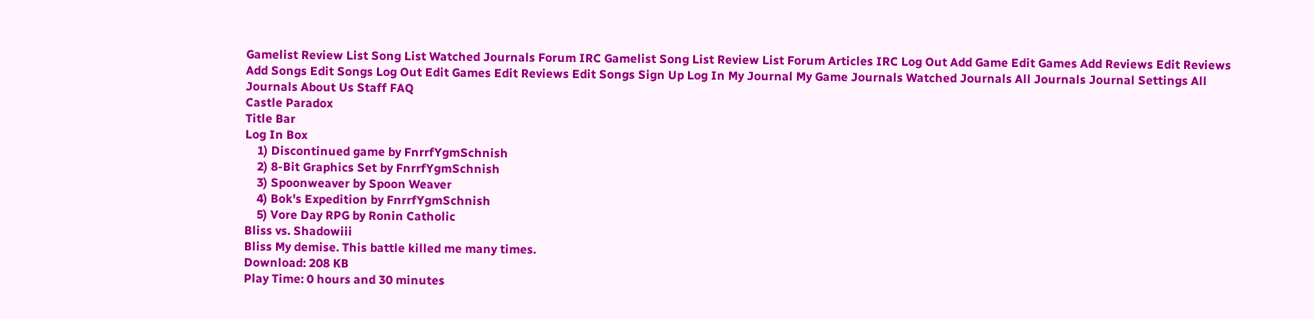Gamelist Review List Song List Watched Journals Forum IRC Gamelist Song List Review List Forum Articles IRC Log Out Add Game Edit Games Add Reviews Edit Reviews Add Songs Edit Songs Log Out Edit Games Edit Reviews Edit Songs Sign Up Log In My Journal My Game Journals Watched Journals All Journals Journal Settings All Journals About Us Staff FAQ
Castle Paradox
Title Bar
Log In Box
    1) Discontinued game by FnrrfYgmSchnish
    2) 8-Bit Graphics Set by FnrrfYgmSchnish
    3) Spoonweaver by Spoon Weaver
    4) Bok's Expedition by FnrrfYgmSchnish
    5) Vore Day RPG by Ronin Catholic
Bliss vs. Shadowiii
Bliss My demise. This battle killed me many times.
Download: 208 KB
Play Time: 0 hours and 30 minutes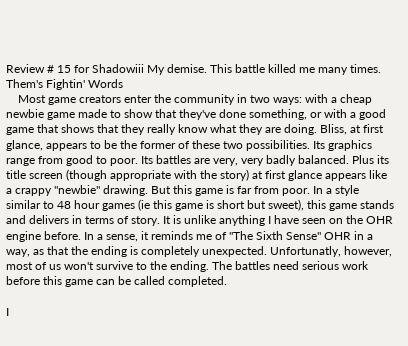Review # 15 for Shadowiii My demise. This battle killed me many times.
Them's Fightin' Words
    Most game creators enter the community in two ways: with a cheap newbie game made to show that they've done something, or with a good game that shows that they really know what they are doing. Bliss, at first glance, appears to be the former of these two possibilities. Its graphics range from good to poor. Its battles are very, very badly balanced. Plus its title screen (though appropriate with the story) at first glance appears like a crappy "newbie" drawing. But this game is far from poor. In a style similar to 48 hour games (ie this game is short but sweet), this game stands and delivers in terms of story. It is unlike anything I have seen on the OHR engine before. In a sense, it reminds me of "The Sixth Sense" OHR in a way, as that the ending is completely unexpected. Unfortunatly, however, most of us won't survive to the ending. The battles need serious work before this game can be called completed.

I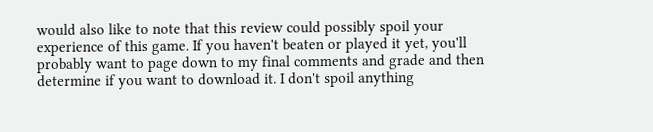would also like to note that this review could possibly spoil your experience of this game. If you haven't beaten or played it yet, you'll probably want to page down to my final comments and grade and then determine if you want to download it. I don't spoil anything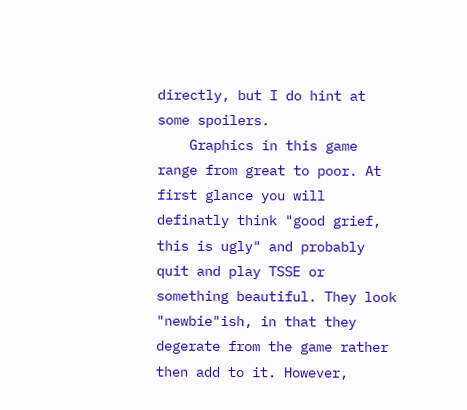directly, but I do hint at some spoilers.
    Graphics in this game range from great to poor. At first glance you will definatly think "good grief, this is ugly" and probably quit and play TSSE or something beautiful. They look "newbie"ish, in that they degerate from the game rather then add to it. However,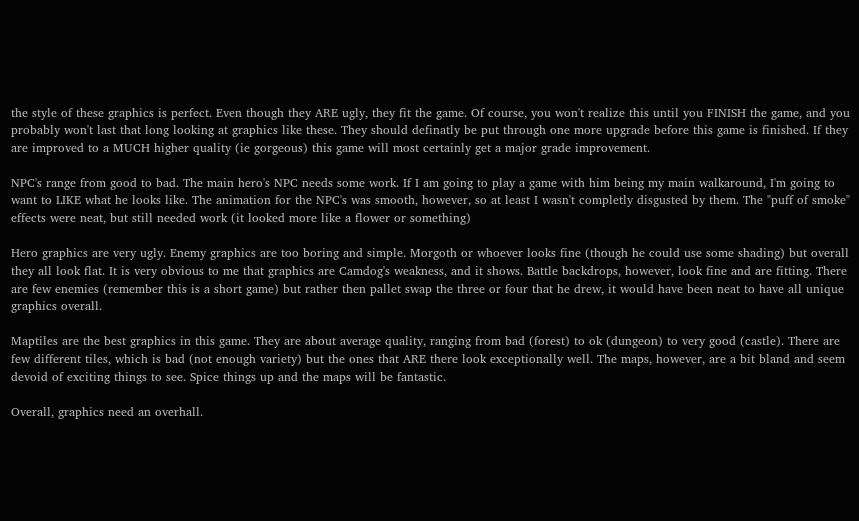the style of these graphics is perfect. Even though they ARE ugly, they fit the game. Of course, you won't realize this until you FINISH the game, and you probably won't last that long looking at graphics like these. They should definatly be put through one more upgrade before this game is finished. If they are improved to a MUCH higher quality (ie gorgeous) this game will most certainly get a major grade improvement.

NPC's range from good to bad. The main hero's NPC needs some work. If I am going to play a game with him being my main walkaround, I'm going to want to LIKE what he looks like. The animation for the NPC's was smooth, however, so at least I wasn't completly disgusted by them. The "puff of smoke" effects were neat, but still needed work (it looked more like a flower or something)

Hero graphics are very ugly. Enemy graphics are too boring and simple. Morgoth or whoever looks fine (though he could use some shading) but overall they all look flat. It is very obvious to me that graphics are Camdog's weakness, and it shows. Battle backdrops, however, look fine and are fitting. There are few enemies (remember this is a short game) but rather then pallet swap the three or four that he drew, it would have been neat to have all unique graphics overall.

Maptiles are the best graphics in this game. They are about average quality, ranging from bad (forest) to ok (dungeon) to very good (castle). There are few different tiles, which is bad (not enough variety) but the ones that ARE there look exceptionally well. The maps, however, are a bit bland and seem devoid of exciting things to see. Spice things up and the maps will be fantastic.

Overall, graphics need an overhall.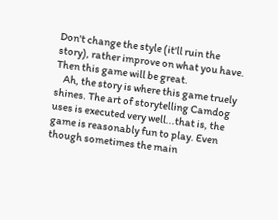Don't change the style (it'll ruin the story), rather improve on what you have. Then this game will be great.
    Ah, the story is where this game truely shines. The art of storytelling Camdog uses is executed very well...that is, the game is reasonably fun to play. Even though sometimes the main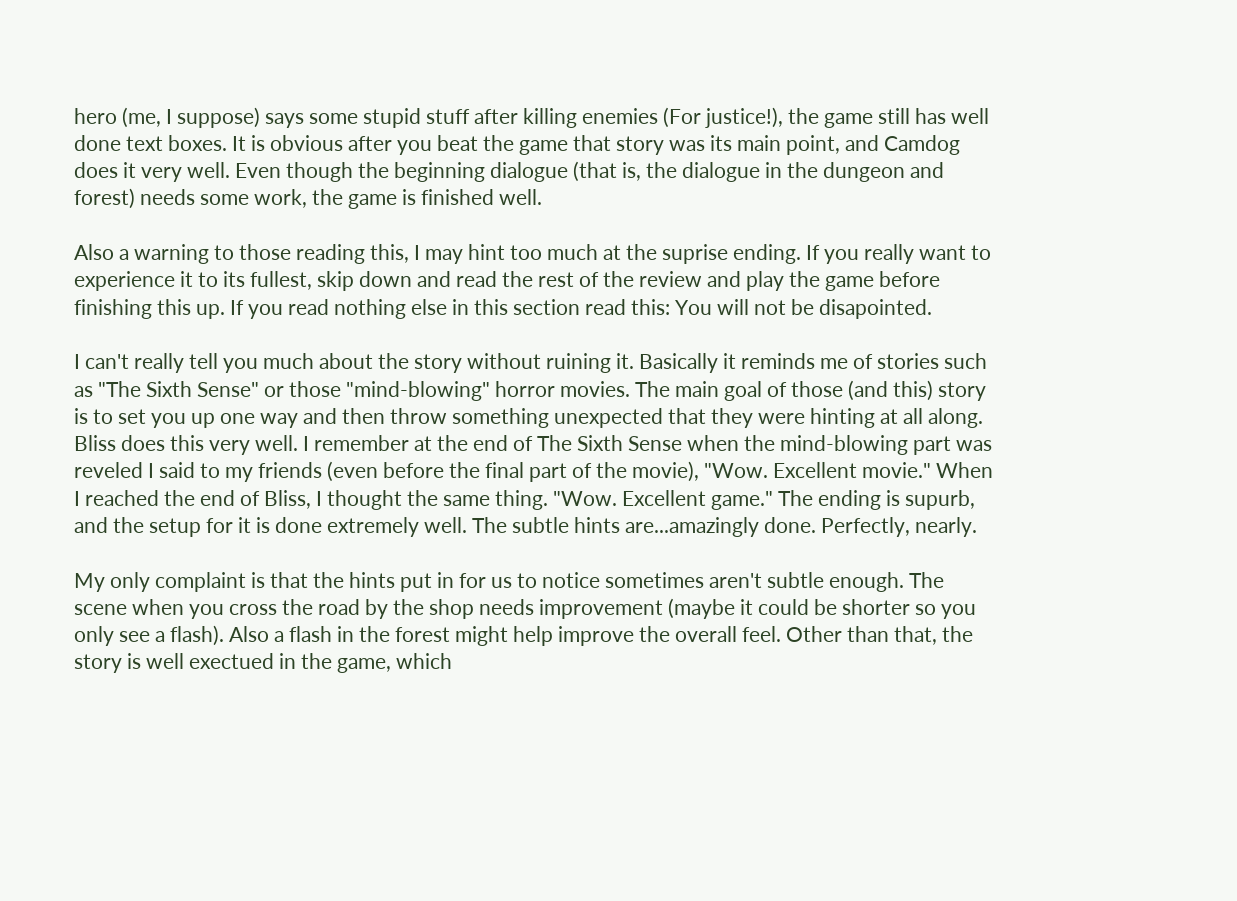hero (me, I suppose) says some stupid stuff after killing enemies (For justice!), the game still has well done text boxes. It is obvious after you beat the game that story was its main point, and Camdog does it very well. Even though the beginning dialogue (that is, the dialogue in the dungeon and forest) needs some work, the game is finished well.

Also a warning to those reading this, I may hint too much at the suprise ending. If you really want to experience it to its fullest, skip down and read the rest of the review and play the game before finishing this up. If you read nothing else in this section read this: You will not be disapointed.

I can't really tell you much about the story without ruining it. Basically it reminds me of stories such as "The Sixth Sense" or those "mind-blowing" horror movies. The main goal of those (and this) story is to set you up one way and then throw something unexpected that they were hinting at all along. Bliss does this very well. I remember at the end of The Sixth Sense when the mind-blowing part was reveled I said to my friends (even before the final part of the movie), "Wow. Excellent movie." When I reached the end of Bliss, I thought the same thing. "Wow. Excellent game." The ending is supurb, and the setup for it is done extremely well. The subtle hints are...amazingly done. Perfectly, nearly.

My only complaint is that the hints put in for us to notice sometimes aren't subtle enough. The scene when you cross the road by the shop needs improvement (maybe it could be shorter so you only see a flash). Also a flash in the forest might help improve the overall feel. Other than that, the story is well exectued in the game, which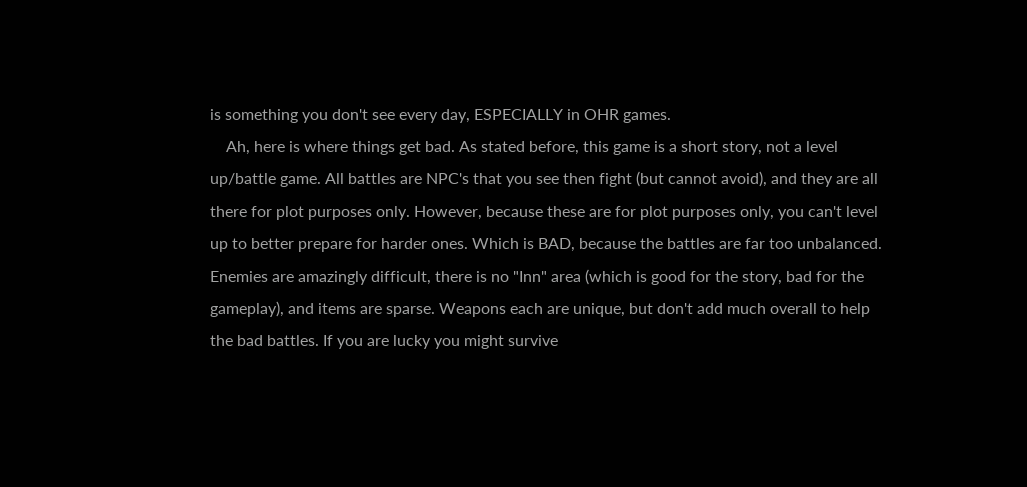is something you don't see every day, ESPECIALLY in OHR games.
    Ah, here is where things get bad. As stated before, this game is a short story, not a level up/battle game. All battles are NPC's that you see then fight (but cannot avoid), and they are all there for plot purposes only. However, because these are for plot purposes only, you can't level up to better prepare for harder ones. Which is BAD, because the battles are far too unbalanced. Enemies are amazingly difficult, there is no "Inn" area (which is good for the story, bad for the gameplay), and items are sparse. Weapons each are unique, but don't add much overall to help the bad battles. If you are lucky you might survive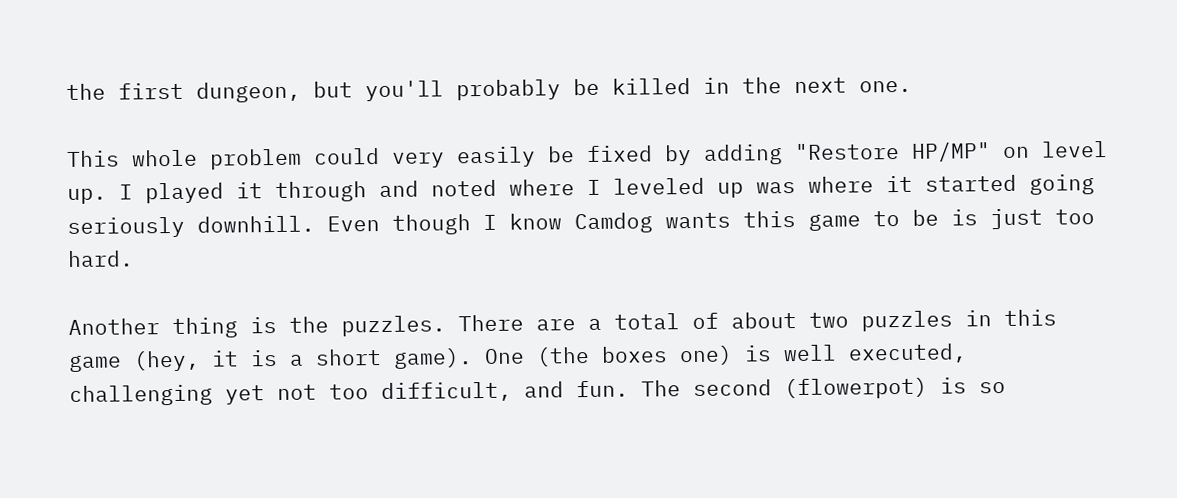the first dungeon, but you'll probably be killed in the next one.

This whole problem could very easily be fixed by adding "Restore HP/MP" on level up. I played it through and noted where I leveled up was where it started going seriously downhill. Even though I know Camdog wants this game to be is just too hard.

Another thing is the puzzles. There are a total of about two puzzles in this game (hey, it is a short game). One (the boxes one) is well executed, challenging yet not too difficult, and fun. The second (flowerpot) is so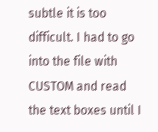subtle it is too difficult. I had to go into the file with CUSTOM and read the text boxes until I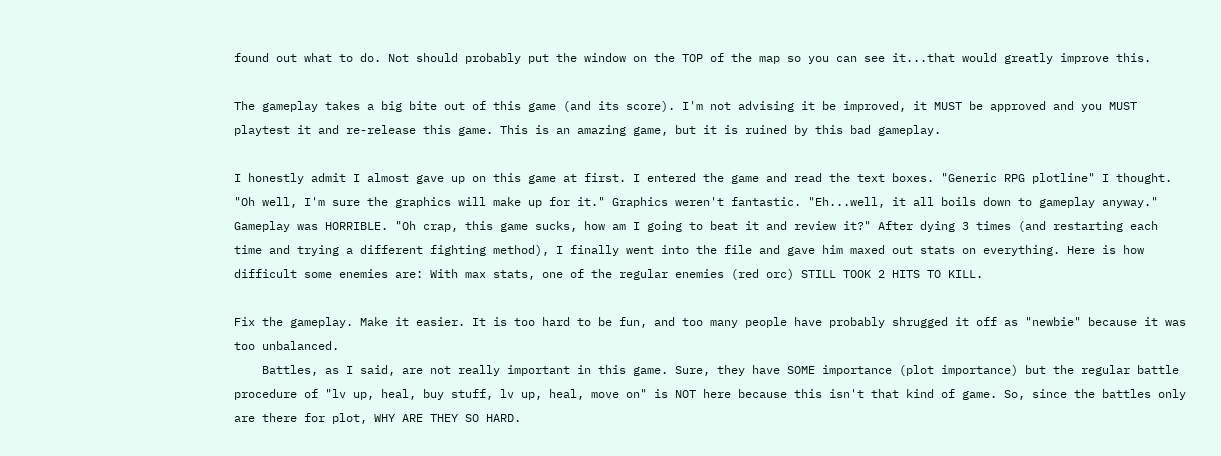found out what to do. Not should probably put the window on the TOP of the map so you can see it...that would greatly improve this.

The gameplay takes a big bite out of this game (and its score). I'm not advising it be improved, it MUST be approved and you MUST playtest it and re-release this game. This is an amazing game, but it is ruined by this bad gameplay.

I honestly admit I almost gave up on this game at first. I entered the game and read the text boxes. "Generic RPG plotline" I thought. "Oh well, I'm sure the graphics will make up for it." Graphics weren't fantastic. "Eh...well, it all boils down to gameplay anyway." Gameplay was HORRIBLE. "Oh crap, this game sucks, how am I going to beat it and review it?" After dying 3 times (and restarting each time and trying a different fighting method), I finally went into the file and gave him maxed out stats on everything. Here is how difficult some enemies are: With max stats, one of the regular enemies (red orc) STILL TOOK 2 HITS TO KILL.

Fix the gameplay. Make it easier. It is too hard to be fun, and too many people have probably shrugged it off as "newbie" because it was too unbalanced.
    Battles, as I said, are not really important in this game. Sure, they have SOME importance (plot importance) but the regular battle procedure of "lv up, heal, buy stuff, lv up, heal, move on" is NOT here because this isn't that kind of game. So, since the battles only are there for plot, WHY ARE THEY SO HARD.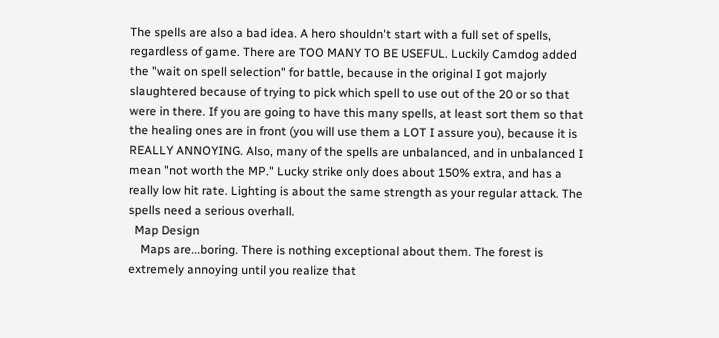The spells are also a bad idea. A hero shouldn't start with a full set of spells, regardless of game. There are TOO MANY TO BE USEFUL. Luckily Camdog added the "wait on spell selection" for battle, because in the original I got majorly slaughtered because of trying to pick which spell to use out of the 20 or so that were in there. If you are going to have this many spells, at least sort them so that the healing ones are in front (you will use them a LOT I assure you), because it is REALLY ANNOYING. Also, many of the spells are unbalanced, and in unbalanced I mean "not worth the MP." Lucky strike only does about 150% extra, and has a really low hit rate. Lighting is about the same strength as your regular attack. The spells need a serious overhall.
  Map Design
    Maps are...boring. There is nothing exceptional about them. The forest is extremely annoying until you realize that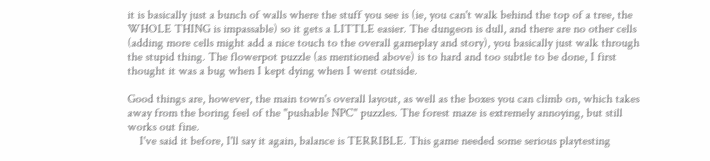it is basically just a bunch of walls where the stuff you see is (ie, you can't walk behind the top of a tree, the WHOLE THING is impassable) so it gets a LITTLE easier. The dungeon is dull, and there are no other cells (adding more cells might add a nice touch to the overall gameplay and story), you basically just walk through the stupid thing. The flowerpot puzzle (as mentioned above) is to hard and too subtle to be done, I first thought it was a bug when I kept dying when I went outside.

Good things are, however, the main town's overall layout, as well as the boxes you can climb on, which takes away from the boring feel of the "pushable NPC" puzzles. The forest maze is extremely annoying, but still works out fine.
    I've said it before, I'll say it again, balance is TERRIBLE. This game needed some serious playtesting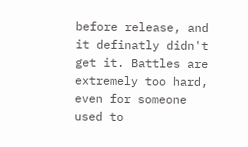before release, and it definatly didn't get it. Battles are extremely too hard, even for someone used to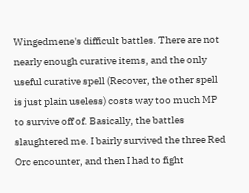Wingedmene's difficult battles. There are not nearly enough curative items, and the only useful curative spell (Recover, the other spell is just plain useless) costs way too much MP to survive off of. Basically, the battles slaughtered me. I bairly survived the three Red Orc encounter, and then I had to fight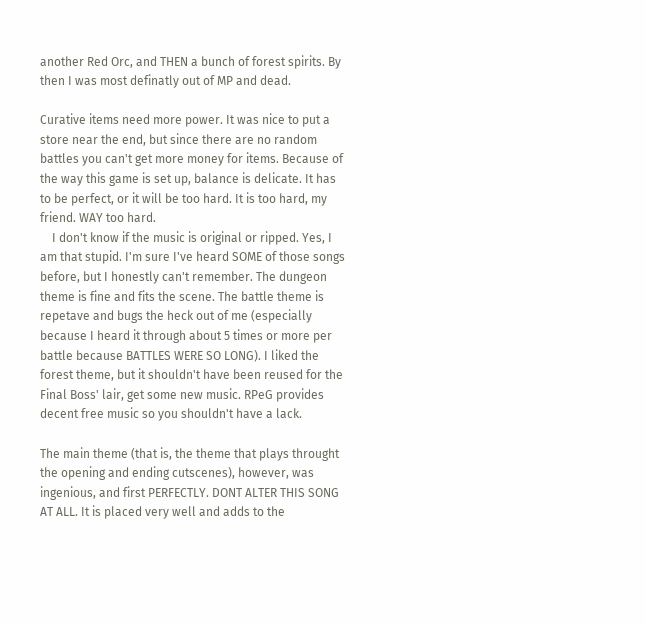another Red Orc, and THEN a bunch of forest spirits. By then I was most definatly out of MP and dead.

Curative items need more power. It was nice to put a store near the end, but since there are no random battles you can't get more money for items. Because of the way this game is set up, balance is delicate. It has to be perfect, or it will be too hard. It is too hard, my friend. WAY too hard.
    I don't know if the music is original or ripped. Yes, I am that stupid. I'm sure I've heard SOME of those songs before, but I honestly can't remember. The dungeon theme is fine and fits the scene. The battle theme is repetave and bugs the heck out of me (especially because I heard it through about 5 times or more per battle because BATTLES WERE SO LONG). I liked the forest theme, but it shouldn't have been reused for the Final Boss' lair, get some new music. RPeG provides decent free music so you shouldn't have a lack.

The main theme (that is, the theme that plays throught the opening and ending cutscenes), however, was ingenious, and first PERFECTLY. DONT ALTER THIS SONG AT ALL. It is placed very well and adds to the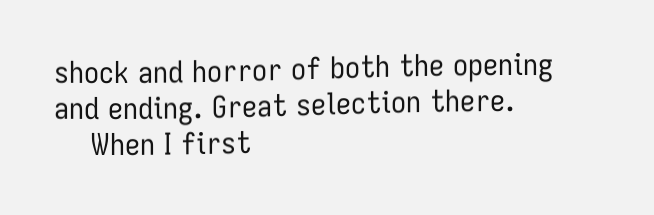shock and horror of both the opening and ending. Great selection there.
    When I first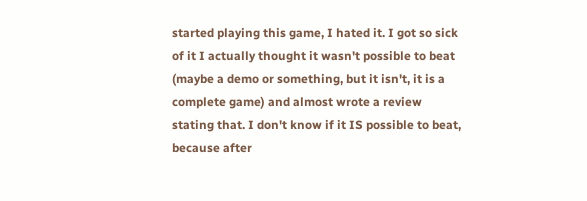started playing this game, I hated it. I got so sick of it I actually thought it wasn't possible to beat (maybe a demo or something, but it isn't, it is a complete game) and almost wrote a review stating that. I don't know if it IS possible to beat, because after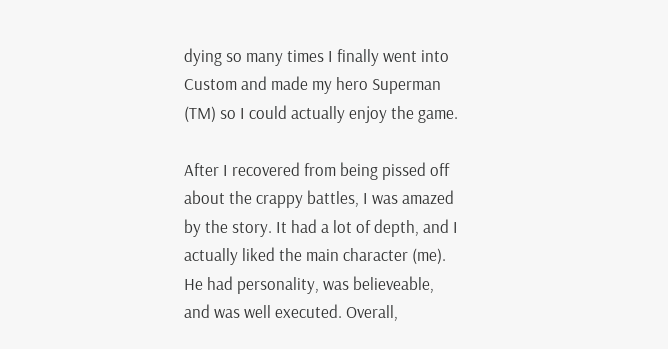dying so many times I finally went into Custom and made my hero Superman (TM) so I could actually enjoy the game.

After I recovered from being pissed off about the crappy battles, I was amazed by the story. It had a lot of depth, and I actually liked the main character (me). He had personality, was believeable, and was well executed. Overall,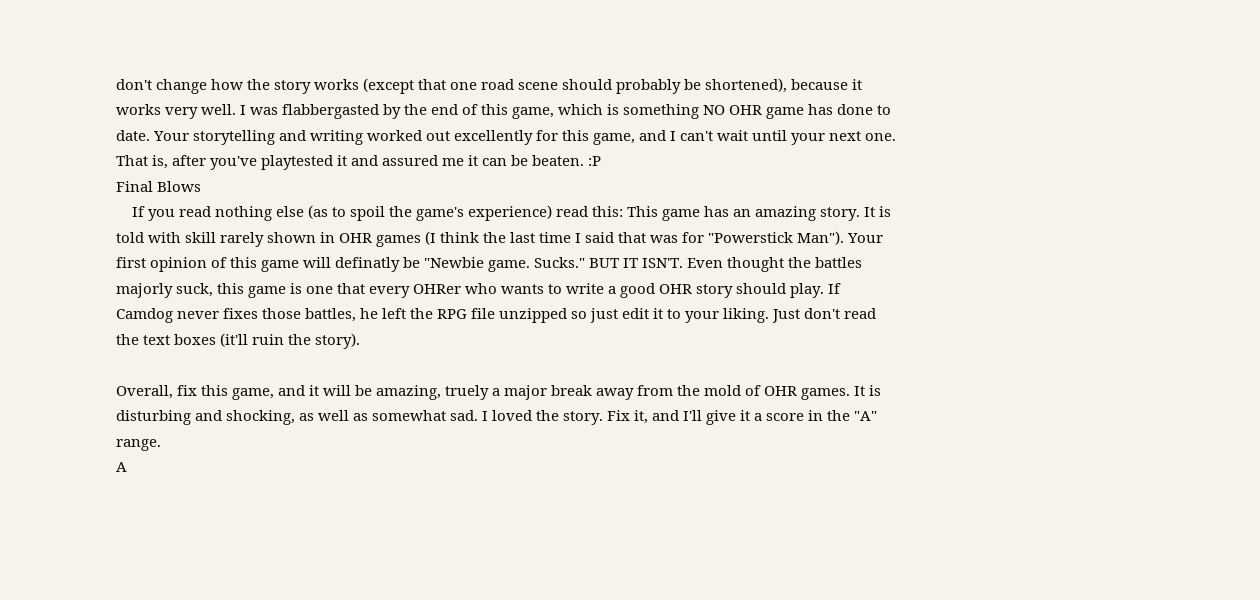don't change how the story works (except that one road scene should probably be shortened), because it works very well. I was flabbergasted by the end of this game, which is something NO OHR game has done to date. Your storytelling and writing worked out excellently for this game, and I can't wait until your next one. That is, after you've playtested it and assured me it can be beaten. :P
Final Blows
    If you read nothing else (as to spoil the game's experience) read this: This game has an amazing story. It is told with skill rarely shown in OHR games (I think the last time I said that was for "Powerstick Man"). Your first opinion of this game will definatly be "Newbie game. Sucks." BUT IT ISN'T. Even thought the battles majorly suck, this game is one that every OHRer who wants to write a good OHR story should play. If Camdog never fixes those battles, he left the RPG file unzipped so just edit it to your liking. Just don't read the text boxes (it'll ruin the story).

Overall, fix this game, and it will be amazing, truely a major break away from the mold of OHR games. It is disturbing and shocking, as well as somewhat sad. I loved the story. Fix it, and I'll give it a score in the "A" range.
A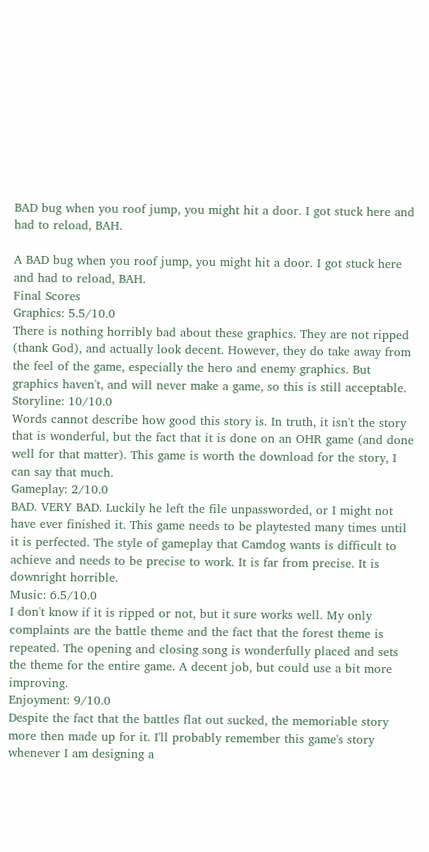BAD bug when you roof jump, you might hit a door. I got stuck here and had to reload, BAH.

A BAD bug when you roof jump, you might hit a door. I got stuck here and had to reload, BAH.
Final Scores
Graphics: 5.5/10.0
There is nothing horribly bad about these graphics. They are not ripped (thank God), and actually look decent. However, they do take away from the feel of the game, especially the hero and enemy graphics. But graphics haven't, and will never make a game, so this is still acceptable.
Storyline: 10/10.0
Words cannot describe how good this story is. In truth, it isn't the story that is wonderful, but the fact that it is done on an OHR game (and done well for that matter). This game is worth the download for the story, I can say that much.
Gameplay: 2/10.0
BAD. VERY BAD. Luckily he left the file unpassworded, or I might not have ever finished it. This game needs to be playtested many times until it is perfected. The style of gameplay that Camdog wants is difficult to achieve and needs to be precise to work. It is far from precise. It is downright horrible.
Music: 6.5/10.0
I don't know if it is ripped or not, but it sure works well. My only complaints are the battle theme and the fact that the forest theme is repeated. The opening and closing song is wonderfully placed and sets the theme for the entire game. A decent job, but could use a bit more improving.
Enjoyment: 9/10.0
Despite the fact that the battles flat out sucked, the memoriable story more then made up for it. I'll probably remember this game's story whenever I am designing a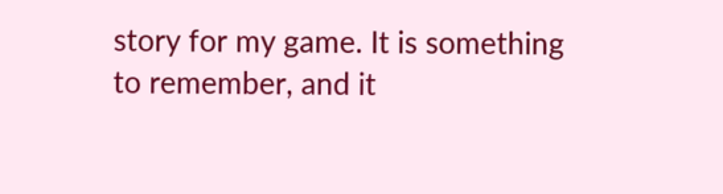story for my game. It is something to remember, and it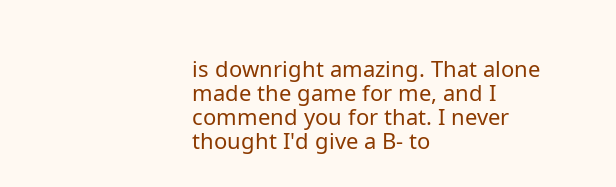is downright amazing. That alone made the game for me, and I commend you for that. I never thought I'd give a B- to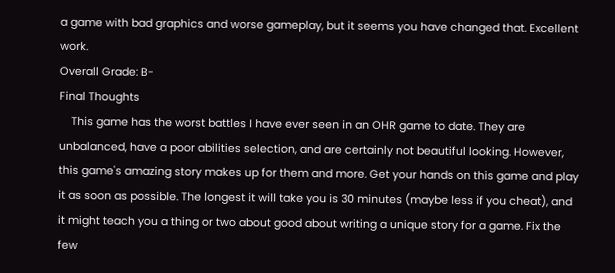a game with bad graphics and worse gameplay, but it seems you have changed that. Excellent work.
Overall Grade: B-
Final Thoughts
    This game has the worst battles I have ever seen in an OHR game to date. They are unbalanced, have a poor abilities selection, and are certainly not beautiful looking. However, this game's amazing story makes up for them and more. Get your hands on this game and play it as soon as possible. The longest it will take you is 30 minutes (maybe less if you cheat), and it might teach you a thing or two about good about writing a unique story for a game. Fix the few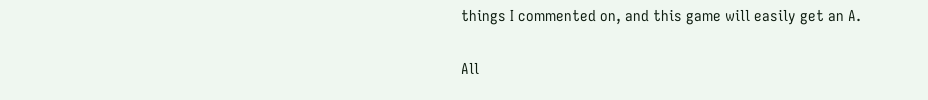things I commented on, and this game will easily get an A.

All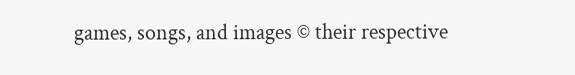games, songs, and images © their respective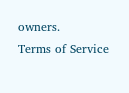owners.
Terms of Service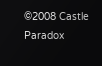©2008 Castle Paradox